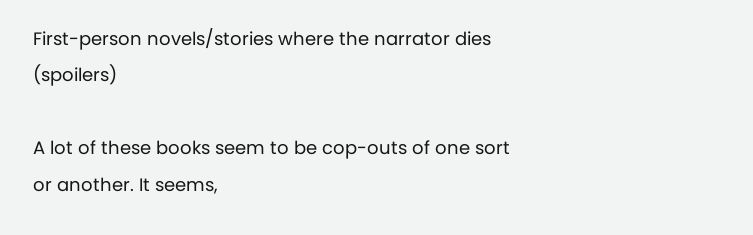First-person novels/stories where the narrator dies (spoilers)

A lot of these books seem to be cop-outs of one sort or another. It seems,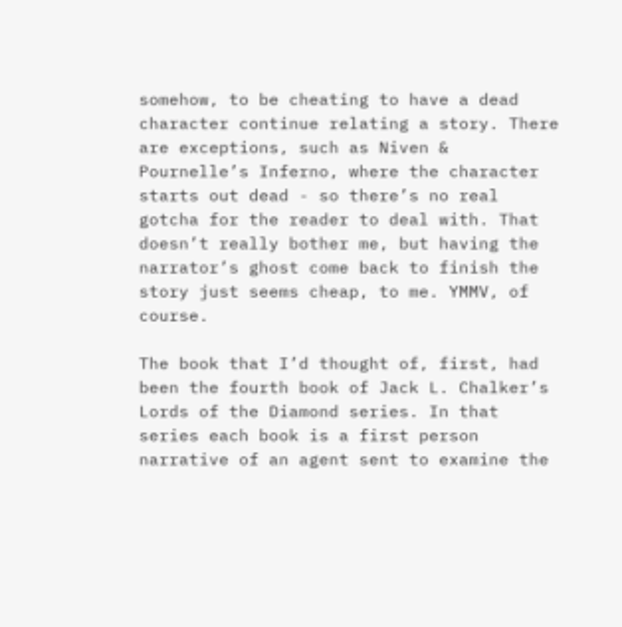somehow, to be cheating to have a dead character continue relating a story. There are exceptions, such as Niven & Pournelle’s Inferno, where the character starts out dead - so there’s no real gotcha for the reader to deal with. That doesn’t really bother me, but having the narrator’s ghost come back to finish the story just seems cheap, to me. YMMV, of course.

The book that I’d thought of, first, had been the fourth book of Jack L. Chalker’s Lords of the Diamond series. In that series each book is a first person narrative of an agent sent to examine the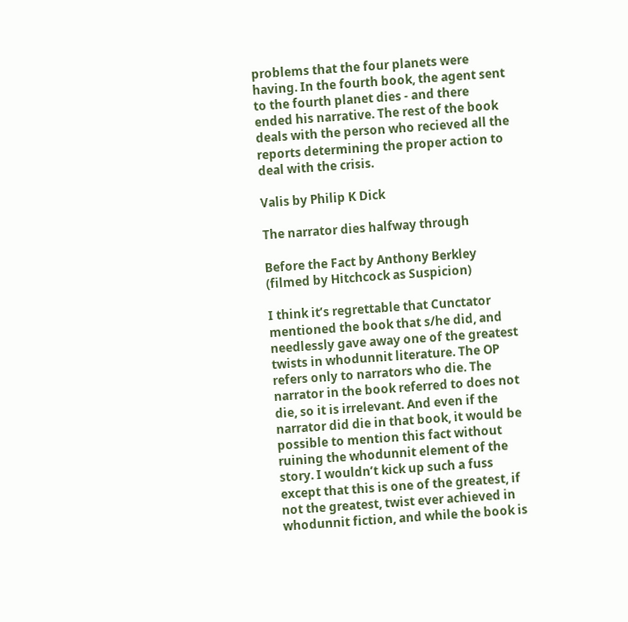problems that the four planets were having. In the fourth book, the agent sent to the fourth planet dies - and there ended his narrative. The rest of the book deals with the person who recieved all the reports determining the proper action to deal with the crisis.

Valis by Philip K Dick

The narrator dies halfway through

Before the Fact by Anthony Berkley (filmed by Hitchcock as Suspicion)

I think it’s regrettable that Cunctator mentioned the book that s/he did, and needlessly gave away one of the greatest twists in whodunnit literature. The OP refers only to narrators who die. The narrator in the book referred to does not die, so it is irrelevant. And even if the narrator did die in that book, it would be possible to mention this fact without ruining the whodunnit element of the story. I wouldn’t kick up such a fuss except that this is one of the greatest, if not the greatest, twist ever achieved in whodunnit fiction, and while the book is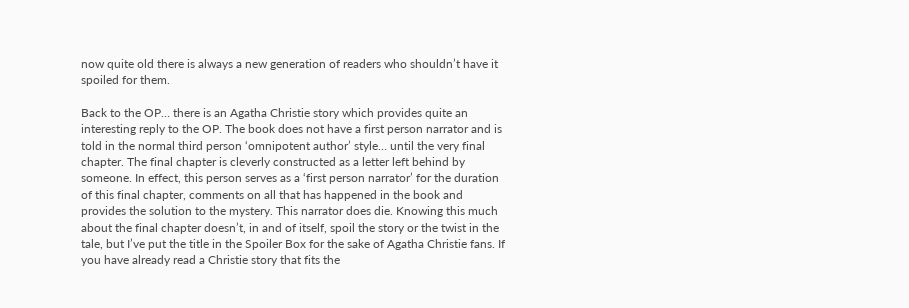now quite old there is always a new generation of readers who shouldn’t have it spoiled for them.

Back to the OP… there is an Agatha Christie story which provides quite an interesting reply to the OP. The book does not have a first person narrator and is told in the normal third person ‘omnipotent author’ style… until the very final chapter. The final chapter is cleverly constructed as a letter left behind by someone. In effect, this person serves as a ‘first person narrator’ for the duration of this final chapter, comments on all that has happened in the book and provides the solution to the mystery. This narrator does die. Knowing this much about the final chapter doesn’t, in and of itself, spoil the story or the twist in the tale, but I’ve put the title in the Spoiler Box for the sake of Agatha Christie fans. If you have already read a Christie story that fits the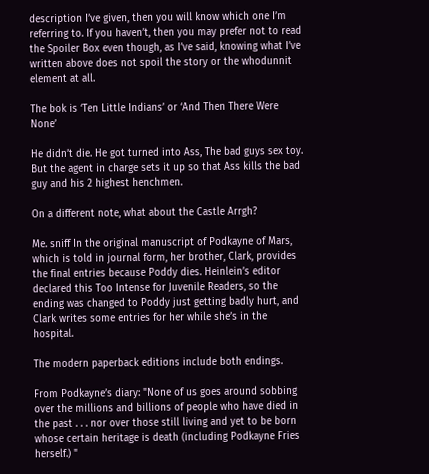description I’ve given, then you will know which one I’m referring to. If you haven’t, then you may prefer not to read the Spoiler Box even though, as I’ve said, knowing what I’ve written above does not spoil the story or the whodunnit element at all.

The bok is ‘Ten Little Indians’ or ‘And Then There Were None’

He didn’t die. He got turned into Ass, The bad guys sex toy. But the agent in charge sets it up so that Ass kills the bad guy and his 2 highest henchmen.

On a different note, what about the Castle Arrgh?

Me. sniff In the original manuscript of Podkayne of Mars, which is told in journal form, her brother, Clark, provides the final entries because Poddy dies. Heinlein’s editor declared this Too Intense for Juvenile Readers, so the ending was changed to Poddy just getting badly hurt, and Clark writes some entries for her while she’s in the hospital.

The modern paperback editions include both endings.

From Podkayne’s diary: "None of us goes around sobbing over the millions and billions of people who have died in the past . . . nor over those still living and yet to be born whose certain heritage is death (including Podkayne Fries herself.) "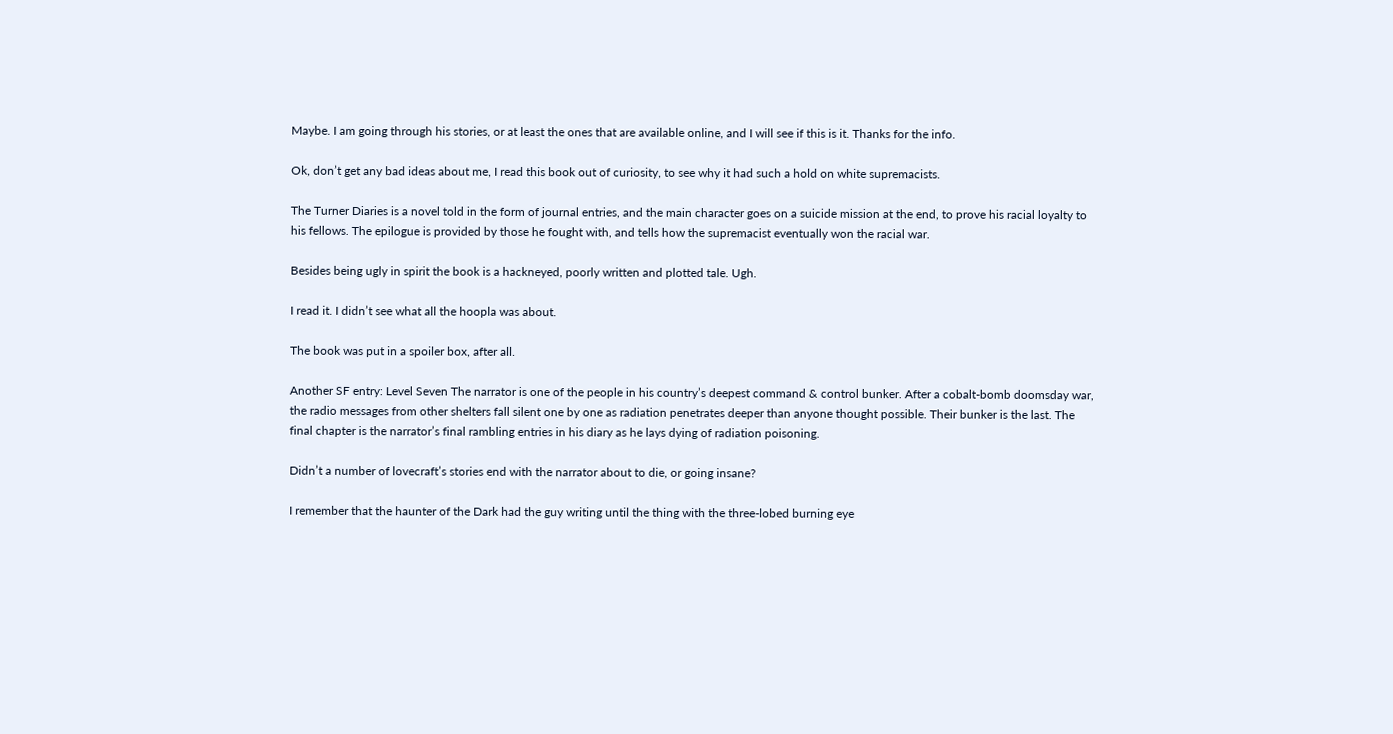Maybe. I am going through his stories, or at least the ones that are available online, and I will see if this is it. Thanks for the info.

Ok, don’t get any bad ideas about me, I read this book out of curiosity, to see why it had such a hold on white supremacists.

The Turner Diaries is a novel told in the form of journal entries, and the main character goes on a suicide mission at the end, to prove his racial loyalty to his fellows. The epilogue is provided by those he fought with, and tells how the supremacist eventually won the racial war.

Besides being ugly in spirit the book is a hackneyed, poorly written and plotted tale. Ugh.

I read it. I didn’t see what all the hoopla was about.

The book was put in a spoiler box, after all.

Another SF entry: Level Seven The narrator is one of the people in his country’s deepest command & control bunker. After a cobalt-bomb doomsday war, the radio messages from other shelters fall silent one by one as radiation penetrates deeper than anyone thought possible. Their bunker is the last. The final chapter is the narrator’s final rambling entries in his diary as he lays dying of radiation poisoning.

Didn’t a number of lovecraft’s stories end with the narrator about to die, or going insane?

I remember that the haunter of the Dark had the guy writing until the thing with the three-lobed burning eye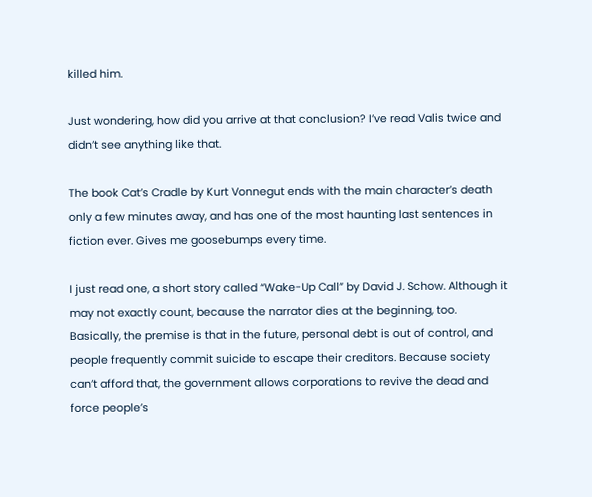killed him.

Just wondering, how did you arrive at that conclusion? I’ve read Valis twice and didn’t see anything like that.

The book Cat’s Cradle by Kurt Vonnegut ends with the main character’s death only a few minutes away, and has one of the most haunting last sentences in fiction ever. Gives me goosebumps every time.

I just read one, a short story called “Wake-Up Call” by David J. Schow. Although it may not exactly count, because the narrator dies at the beginning, too. Basically, the premise is that in the future, personal debt is out of control, and people frequently commit suicide to escape their creditors. Because society can’t afford that, the government allows corporations to revive the dead and force people’s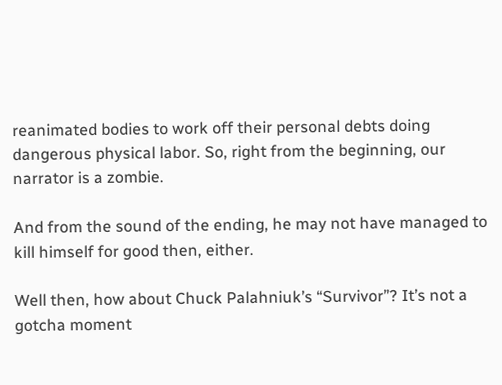reanimated bodies to work off their personal debts doing dangerous physical labor. So, right from the beginning, our narrator is a zombie.

And from the sound of the ending, he may not have managed to kill himself for good then, either.

Well then, how about Chuck Palahniuk’s “Survivor”? It’s not a gotcha moment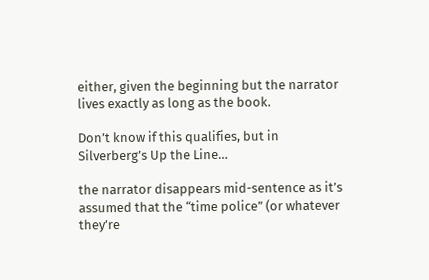either, given the beginning but the narrator lives exactly as long as the book.

Don’t know if this qualifies, but in Silverberg’s Up the Line…

the narrator disappears mid-sentence as it’s assumed that the “time police” (or whatever they’re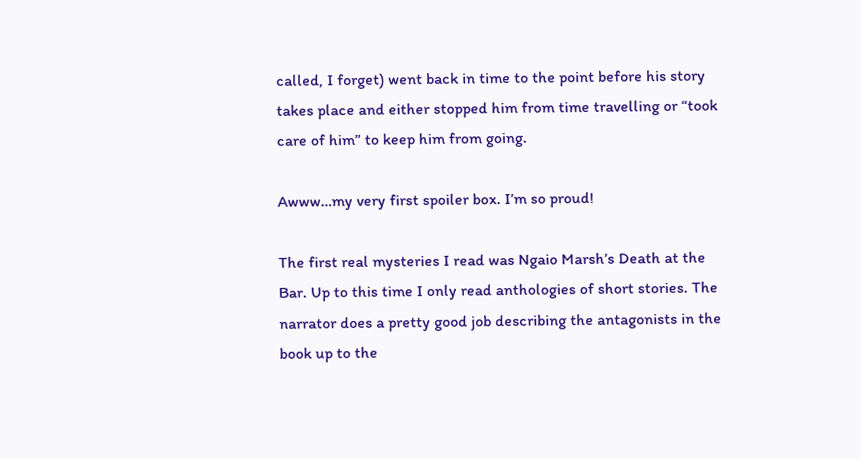called, I forget) went back in time to the point before his story takes place and either stopped him from time travelling or “took care of him” to keep him from going.

Awww…my very first spoiler box. I’m so proud!

The first real mysteries I read was Ngaio Marsh’s Death at the Bar. Up to this time I only read anthologies of short stories. The narrator does a pretty good job describing the antagonists in the book up to the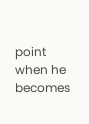point when he becomes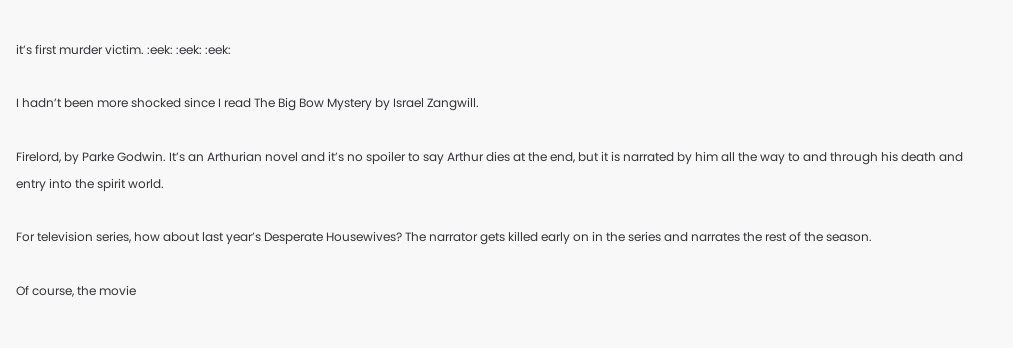it’s first murder victim. :eek: :eek: :eek:

I hadn’t been more shocked since I read The Big Bow Mystery by Israel Zangwill.

Firelord, by Parke Godwin. It’s an Arthurian novel and it’s no spoiler to say Arthur dies at the end, but it is narrated by him all the way to and through his death and entry into the spirit world.

For television series, how about last year’s Desperate Housewives? The narrator gets killed early on in the series and narrates the rest of the season.

Of course, the movie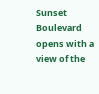Sunset Boulevard opens with a view of the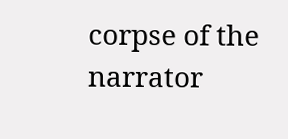corpse of the narrator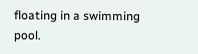floating in a swimming pool.